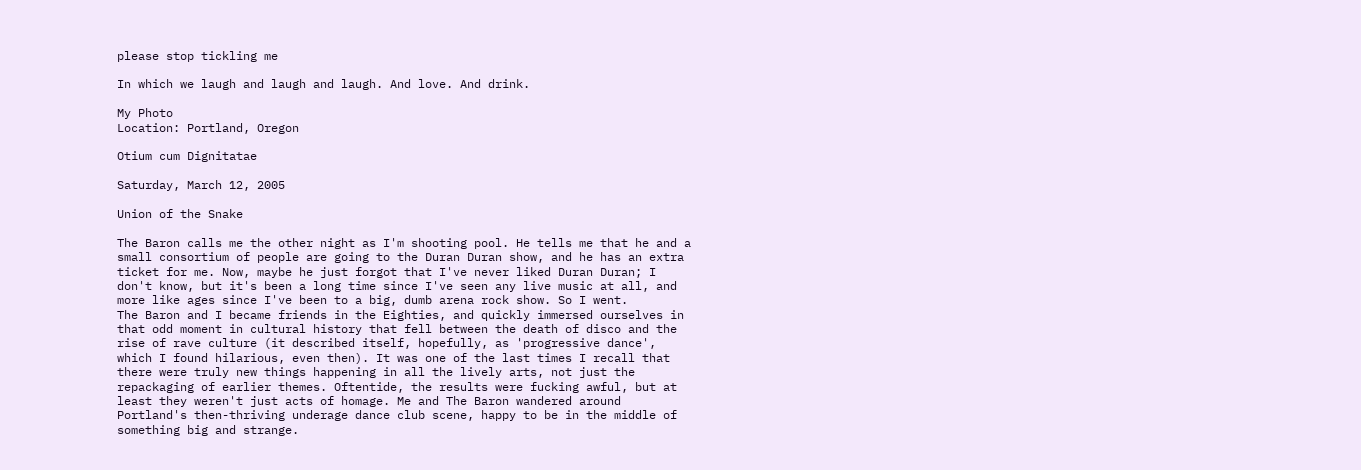please stop tickling me

In which we laugh and laugh and laugh. And love. And drink.

My Photo
Location: Portland, Oregon

Otium cum Dignitatae

Saturday, March 12, 2005

Union of the Snake

The Baron calls me the other night as I'm shooting pool. He tells me that he and a small consortium of people are going to the Duran Duran show, and he has an extra ticket for me. Now, maybe he just forgot that I've never liked Duran Duran; I don't know, but it's been a long time since I've seen any live music at all, and more like ages since I've been to a big, dumb arena rock show. So I went.
The Baron and I became friends in the Eighties, and quickly immersed ourselves in that odd moment in cultural history that fell between the death of disco and the rise of rave culture (it described itself, hopefully, as 'progressive dance', which I found hilarious, even then). It was one of the last times I recall that there were truly new things happening in all the lively arts, not just the repackaging of earlier themes. Oftentide, the results were fucking awful, but at least they weren't just acts of homage. Me and The Baron wandered around Portland's then-thriving underage dance club scene, happy to be in the middle of something big and strange.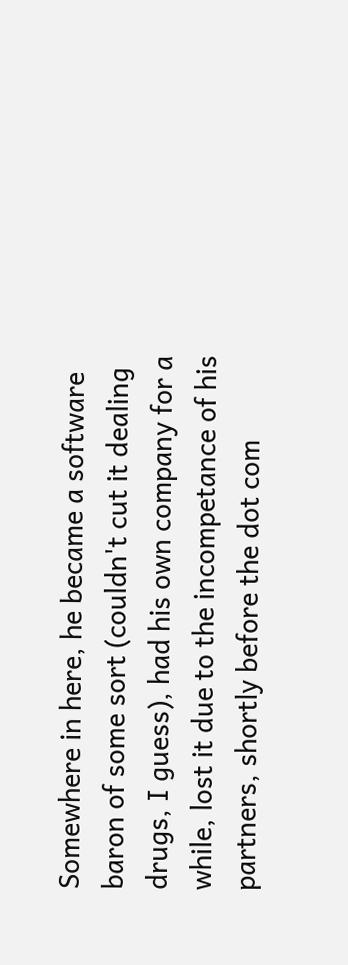Somewhere in here, he became a software baron of some sort (couldn't cut it dealing drugs, I guess), had his own company for a while, lost it due to the incompetance of his partners, shortly before the dot com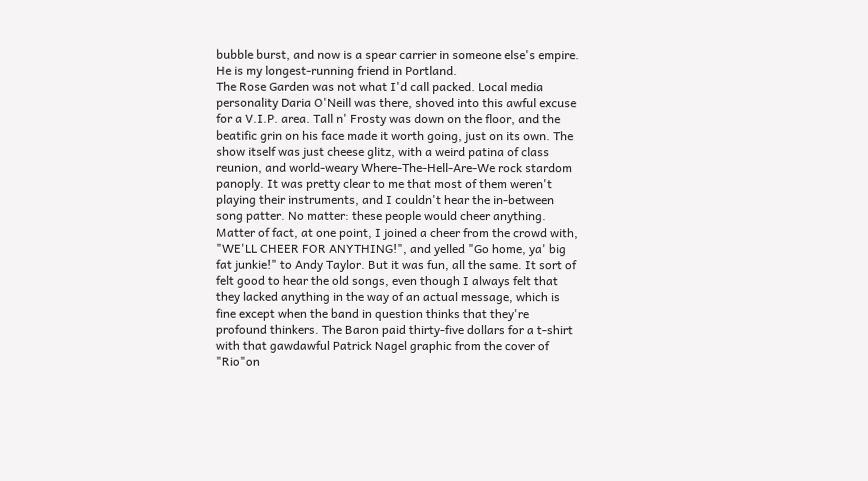bubble burst, and now is a spear carrier in someone else's empire. He is my longest-running friend in Portland.
The Rose Garden was not what I'd call packed. Local media personality Daria O'Neill was there, shoved into this awful excuse for a V.I.P. area. Tall n' Frosty was down on the floor, and the beatific grin on his face made it worth going, just on its own. The show itself was just cheese glitz, with a weird patina of class reunion, and world-weary Where-The-Hell-Are-We rock stardom panoply. It was pretty clear to me that most of them weren't playing their instruments, and I couldn't hear the in-between song patter. No matter: these people would cheer anything. Matter of fact, at one point, I joined a cheer from the crowd with, "WE'LL CHEER FOR ANYTHING!", and yelled "Go home, ya' big fat junkie!" to Andy Taylor. But it was fun, all the same. It sort of felt good to hear the old songs, even though I always felt that they lacked anything in the way of an actual message, which is fine except when the band in question thinks that they're profound thinkers. The Baron paid thirty-five dollars for a t-shirt with that gawdawful Patrick Nagel graphic from the cover of "Rio"on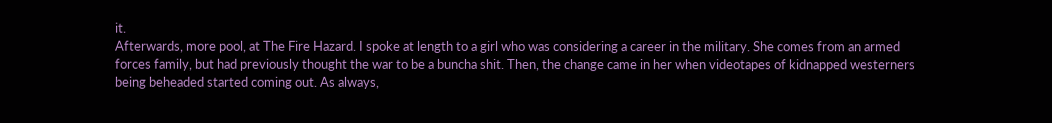it.
Afterwards, more pool, at The Fire Hazard. I spoke at length to a girl who was considering a career in the military. She comes from an armed forces family, but had previously thought the war to be a buncha shit. Then, the change came in her when videotapes of kidnapped westerners being beheaded started coming out. As always,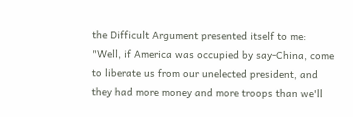the Difficult Argument presented itself to me:
"Well, if America was occupied by say-China, come to liberate us from our unelected president, and they had more money and more troops than we'll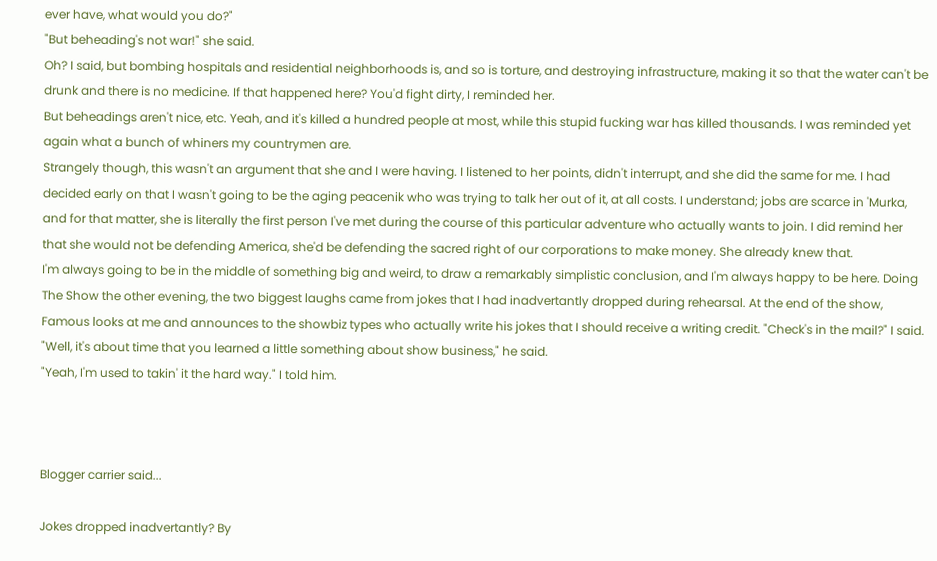ever have, what would you do?"
"But beheading's not war!" she said.
Oh? I said, but bombing hospitals and residential neighborhoods is, and so is torture, and destroying infrastructure, making it so that the water can't be drunk and there is no medicine. If that happened here? You'd fight dirty, I reminded her.
But beheadings aren't nice, etc. Yeah, and it's killed a hundred people at most, while this stupid fucking war has killed thousands. I was reminded yet again what a bunch of whiners my countrymen are.
Strangely though, this wasn't an argument that she and I were having. I listened to her points, didn't interrupt, and she did the same for me. I had decided early on that I wasn't going to be the aging peacenik who was trying to talk her out of it, at all costs. I understand; jobs are scarce in 'Murka, and for that matter, she is literally the first person I've met during the course of this particular adventure who actually wants to join. I did remind her that she would not be defending America, she'd be defending the sacred right of our corporations to make money. She already knew that.
I'm always going to be in the middle of something big and weird, to draw a remarkably simplistic conclusion, and I'm always happy to be here. Doing The Show the other evening, the two biggest laughs came from jokes that I had inadvertantly dropped during rehearsal. At the end of the show, Famous looks at me and announces to the showbiz types who actually write his jokes that I should receive a writing credit. "Check's in the mail?" I said.
"Well, it's about time that you learned a little something about show business," he said.
"Yeah, I'm used to takin' it the hard way." I told him.



Blogger carrier said...

Jokes dropped inadvertantly? By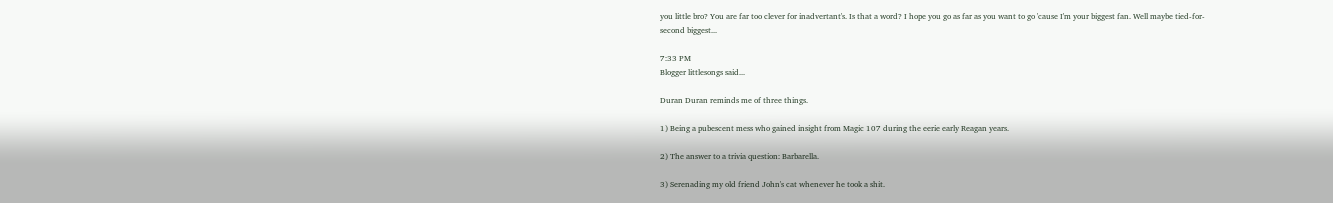you little bro? You are far too clever for inadvertant's. Is that a word? I hope you go as far as you want to go 'cause I'm your biggest fan. Well maybe tied-for-second biggest...

7:33 PM
Blogger littlesongs said...

Duran Duran reminds me of three things.

1) Being a pubescent mess who gained insight from Magic 107 during the eerie early Reagan years.

2) The answer to a trivia question: Barbarella.

3) Serenading my old friend John's cat whenever he took a shit.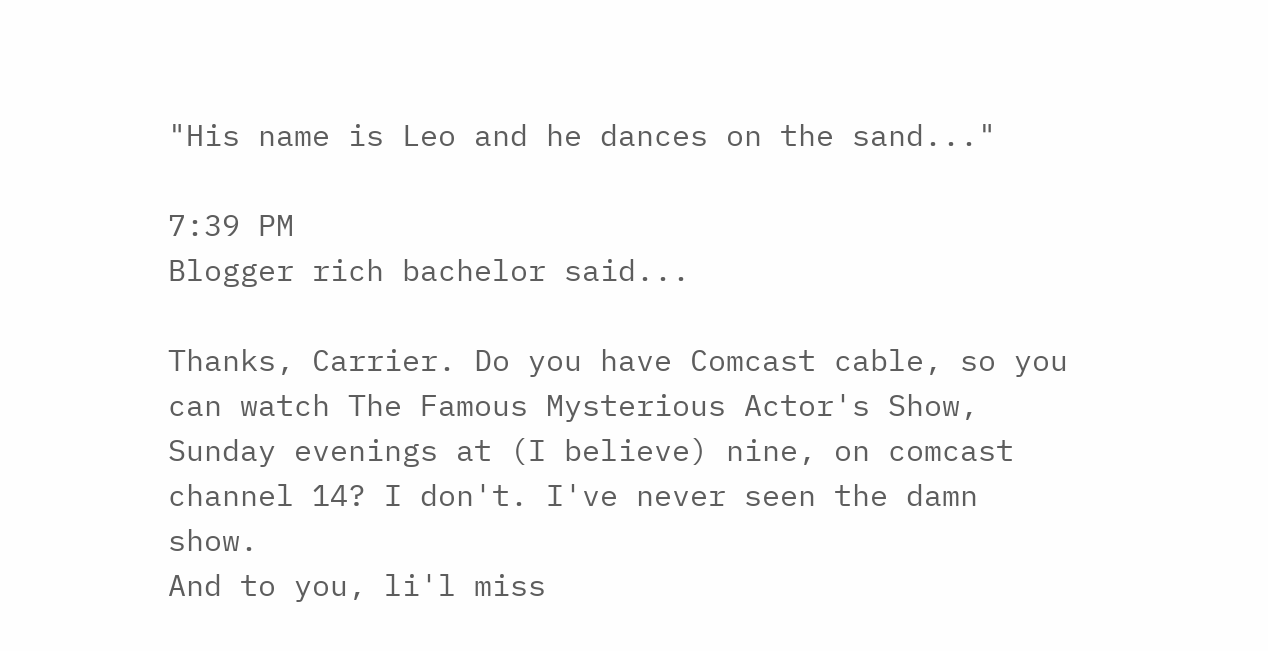"His name is Leo and he dances on the sand..."

7:39 PM
Blogger rich bachelor said...

Thanks, Carrier. Do you have Comcast cable, so you can watch The Famous Mysterious Actor's Show, Sunday evenings at (I believe) nine, on comcast channel 14? I don't. I've never seen the damn show.
And to you, li'l miss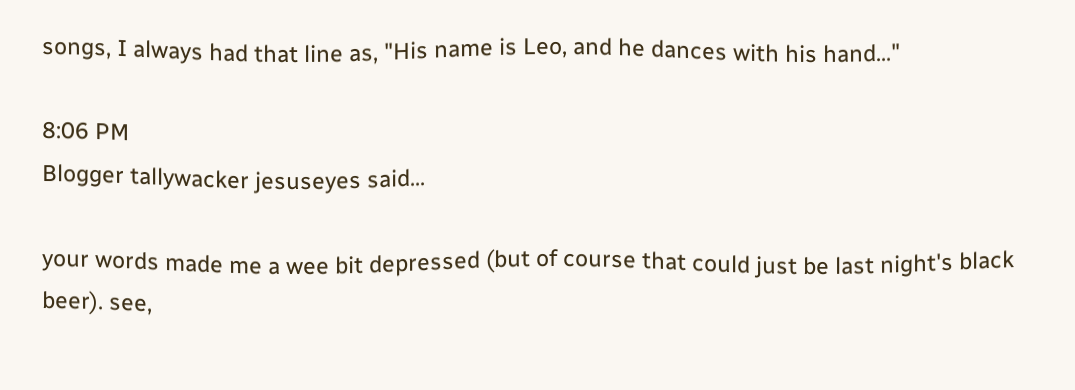songs, I always had that line as, "His name is Leo, and he dances with his hand..."

8:06 PM
Blogger tallywacker jesuseyes said...

your words made me a wee bit depressed (but of course that could just be last night's black beer). see,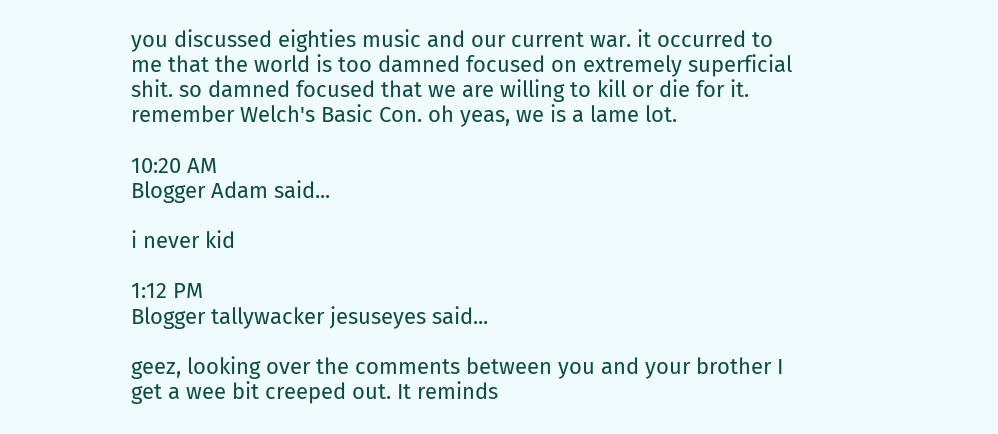you discussed eighties music and our current war. it occurred to me that the world is too damned focused on extremely superficial shit. so damned focused that we are willing to kill or die for it. remember Welch's Basic Con. oh yeas, we is a lame lot.

10:20 AM
Blogger Adam said...

i never kid

1:12 PM
Blogger tallywacker jesuseyes said...

geez, looking over the comments between you and your brother I get a wee bit creeped out. It reminds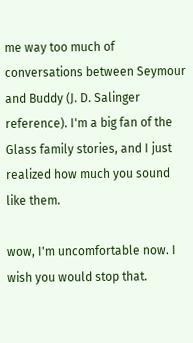me way too much of conversations between Seymour and Buddy (J. D. Salinger reference). I'm a big fan of the Glass family stories, and I just realized how much you sound like them.

wow, I'm uncomfortable now. I wish you would stop that.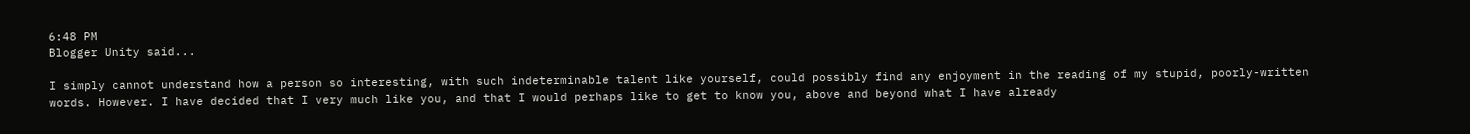6:48 PM
Blogger Unity said...

I simply cannot understand how a person so interesting, with such indeterminable talent like yourself, could possibly find any enjoyment in the reading of my stupid, poorly-written words. However. I have decided that I very much like you, and that I would perhaps like to get to know you, above and beyond what I have already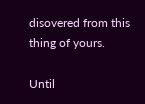disovered from this thing of yours.

Until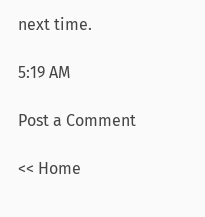next time.

5:19 AM

Post a Comment

<< Home